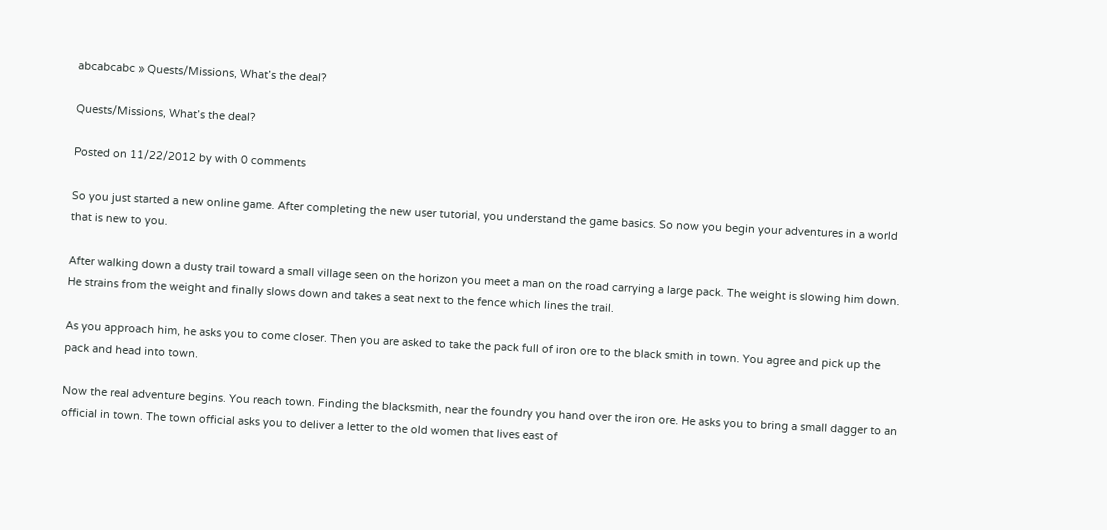abcabcabc » Quests/Missions, What’s the deal?

Quests/Missions, What’s the deal?

Posted on 11/22/2012 by with 0 comments

So you just started a new online game. After completing the new user tutorial, you understand the game basics. So now you begin your adventures in a world that is new to you.

After walking down a dusty trail toward a small village seen on the horizon you meet a man on the road carrying a large pack. The weight is slowing him down. He strains from the weight and finally slows down and takes a seat next to the fence which lines the trail.

As you approach him, he asks you to come closer. Then you are asked to take the pack full of iron ore to the black smith in town. You agree and pick up the pack and head into town.

Now the real adventure begins. You reach town. Finding the blacksmith, near the foundry you hand over the iron ore. He asks you to bring a small dagger to an official in town. The town official asks you to deliver a letter to the old women that lives east of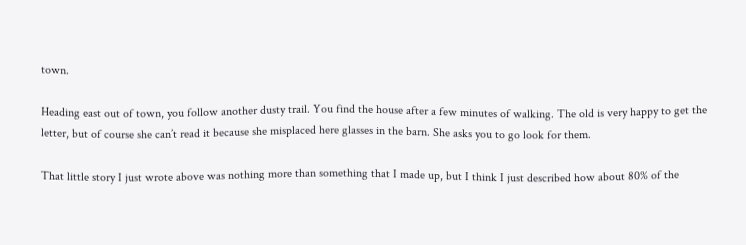town.

Heading east out of town, you follow another dusty trail. You find the house after a few minutes of walking. The old is very happy to get the letter, but of course she can’t read it because she misplaced here glasses in the barn. She asks you to go look for them.

That little story I just wrote above was nothing more than something that I made up, but I think I just described how about 80% of the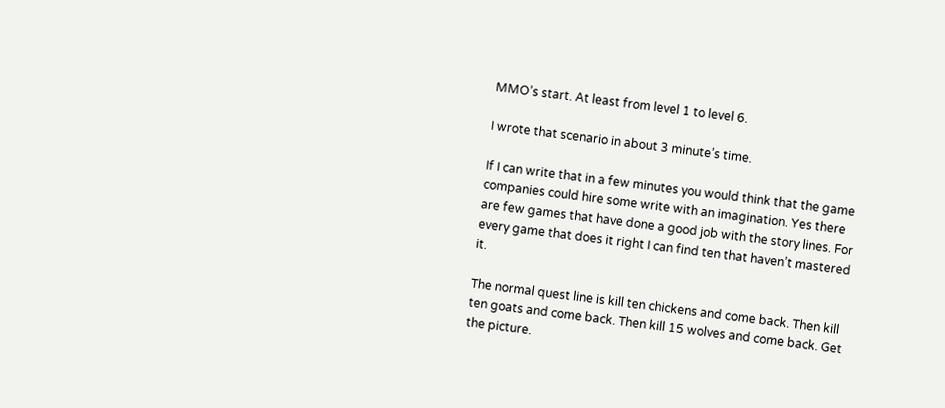MMO’s start. At least from level 1 to level 6.

I wrote that scenario in about 3 minute’s time.

If I can write that in a few minutes you would think that the game companies could hire some write with an imagination. Yes there are few games that have done a good job with the story lines. For every game that does it right I can find ten that haven’t mastered it.

The normal quest line is kill ten chickens and come back. Then kill ten goats and come back. Then kill 15 wolves and come back. Get the picture.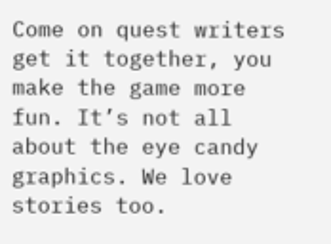Come on quest writers get it together, you make the game more fun. It’s not all about the eye candy graphics. We love stories too.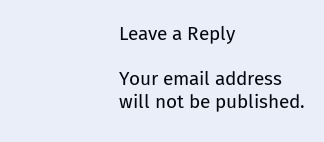Leave a Reply

Your email address will not be published.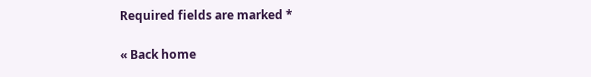Required fields are marked *

« Back home